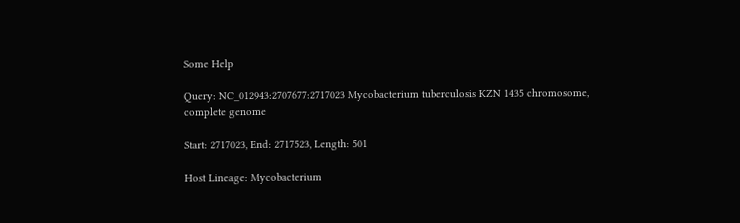Some Help

Query: NC_012943:2707677:2717023 Mycobacterium tuberculosis KZN 1435 chromosome, complete genome

Start: 2717023, End: 2717523, Length: 501

Host Lineage: Mycobacterium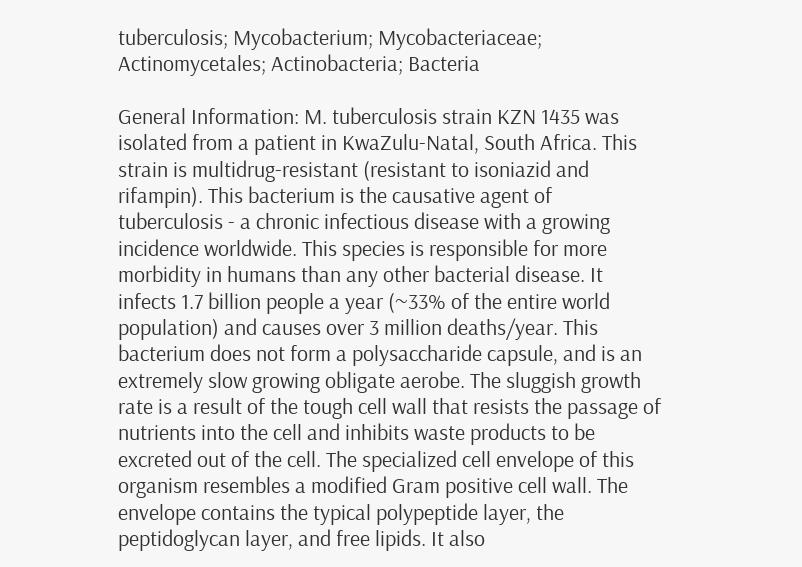tuberculosis; Mycobacterium; Mycobacteriaceae; Actinomycetales; Actinobacteria; Bacteria

General Information: M. tuberculosis strain KZN 1435 was isolated from a patient in KwaZulu-Natal, South Africa. This strain is multidrug-resistant (resistant to isoniazid and rifampin). This bacterium is the causative agent of tuberculosis - a chronic infectious disease with a growing incidence worldwide. This species is responsible for more morbidity in humans than any other bacterial disease. It infects 1.7 billion people a year (~33% of the entire world population) and causes over 3 million deaths/year. This bacterium does not form a polysaccharide capsule, and is an extremely slow growing obligate aerobe. The sluggish growth rate is a result of the tough cell wall that resists the passage of nutrients into the cell and inhibits waste products to be excreted out of the cell. The specialized cell envelope of this organism resembles a modified Gram positive cell wall. The envelope contains the typical polypeptide layer, the peptidoglycan layer, and free lipids. It also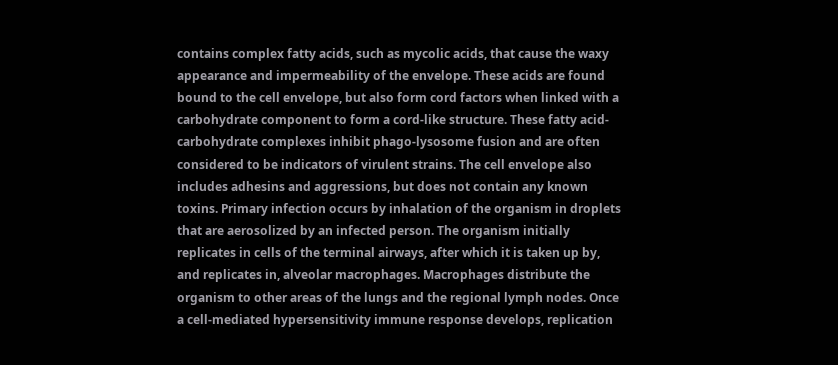contains complex fatty acids, such as mycolic acids, that cause the waxy appearance and impermeability of the envelope. These acids are found bound to the cell envelope, but also form cord factors when linked with a carbohydrate component to form a cord-like structure. These fatty acid-carbohydrate complexes inhibit phago-lysosome fusion and are often considered to be indicators of virulent strains. The cell envelope also includes adhesins and aggressions, but does not contain any known toxins. Primary infection occurs by inhalation of the organism in droplets that are aerosolized by an infected person. The organism initially replicates in cells of the terminal airways, after which it is taken up by, and replicates in, alveolar macrophages. Macrophages distribute the organism to other areas of the lungs and the regional lymph nodes. Once a cell-mediated hypersensitivity immune response develops, replication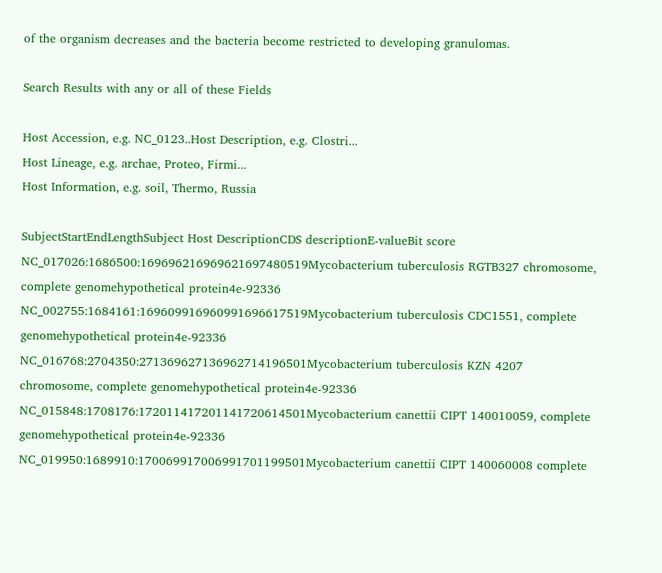of the organism decreases and the bacteria become restricted to developing granulomas.

Search Results with any or all of these Fields

Host Accession, e.g. NC_0123..Host Description, e.g. Clostri...
Host Lineage, e.g. archae, Proteo, Firmi...
Host Information, e.g. soil, Thermo, Russia

SubjectStartEndLengthSubject Host DescriptionCDS descriptionE-valueBit score
NC_017026:1686500:169696216969621697480519Mycobacterium tuberculosis RGTB327 chromosome, complete genomehypothetical protein4e-92336
NC_002755:1684161:169609916960991696617519Mycobacterium tuberculosis CDC1551, complete genomehypothetical protein4e-92336
NC_016768:2704350:271369627136962714196501Mycobacterium tuberculosis KZN 4207 chromosome, complete genomehypothetical protein4e-92336
NC_015848:1708176:172011417201141720614501Mycobacterium canettii CIPT 140010059, complete genomehypothetical protein4e-92336
NC_019950:1689910:170069917006991701199501Mycobacterium canettii CIPT 140060008 complete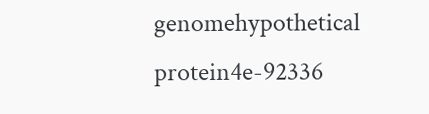genomehypothetical protein4e-92336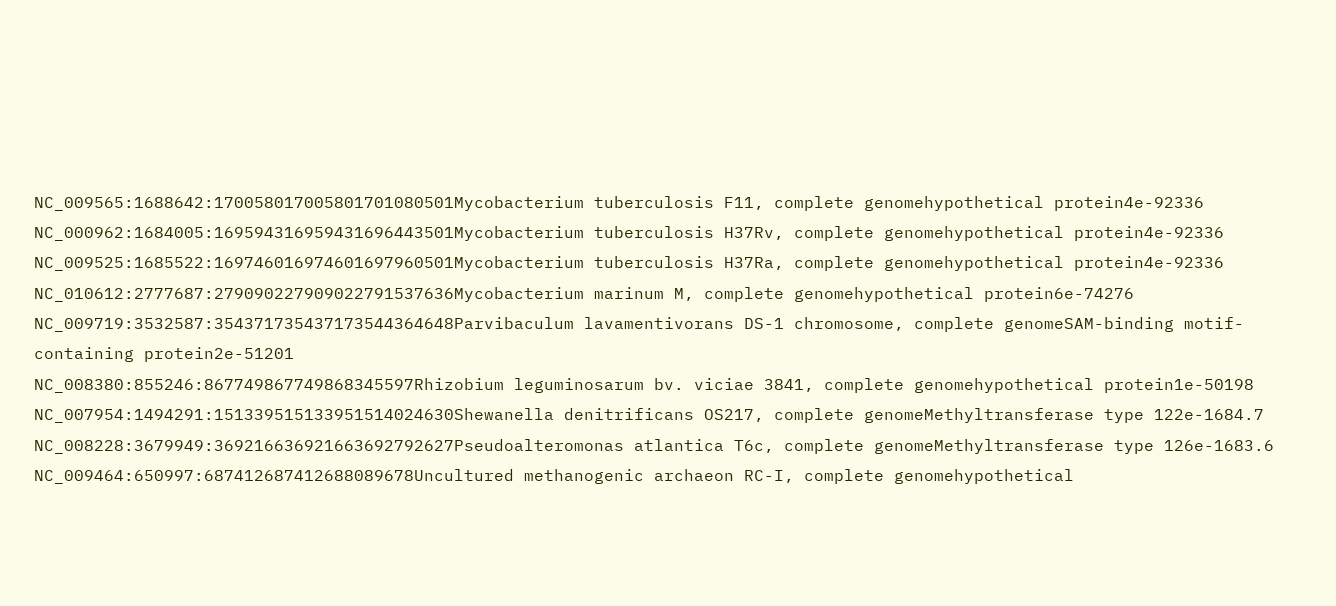NC_009565:1688642:170058017005801701080501Mycobacterium tuberculosis F11, complete genomehypothetical protein4e-92336
NC_000962:1684005:169594316959431696443501Mycobacterium tuberculosis H37Rv, complete genomehypothetical protein4e-92336
NC_009525:1685522:169746016974601697960501Mycobacterium tuberculosis H37Ra, complete genomehypothetical protein4e-92336
NC_010612:2777687:279090227909022791537636Mycobacterium marinum M, complete genomehypothetical protein6e-74276
NC_009719:3532587:354371735437173544364648Parvibaculum lavamentivorans DS-1 chromosome, complete genomeSAM-binding motif-containing protein2e-51201
NC_008380:855246:867749867749868345597Rhizobium leguminosarum bv. viciae 3841, complete genomehypothetical protein1e-50198
NC_007954:1494291:151339515133951514024630Shewanella denitrificans OS217, complete genomeMethyltransferase type 122e-1684.7
NC_008228:3679949:369216636921663692792627Pseudoalteromonas atlantica T6c, complete genomeMethyltransferase type 126e-1683.6
NC_009464:650997:687412687412688089678Uncultured methanogenic archaeon RC-I, complete genomehypothetical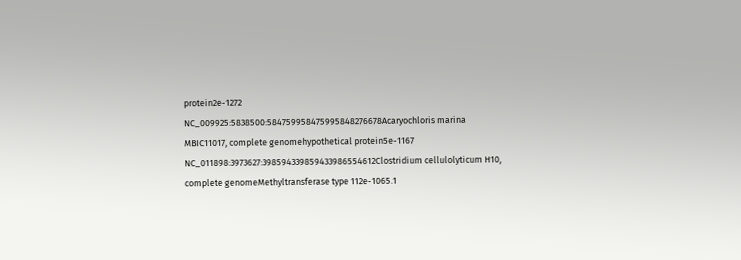protein2e-1272
NC_009925:5838500:584759958475995848276678Acaryochloris marina MBIC11017, complete genomehypothetical protein5e-1167
NC_011898:3973627:398594339859433986554612Clostridium cellulolyticum H10, complete genomeMethyltransferase type 112e-1065.1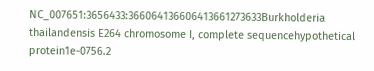NC_007651:3656433:366064136606413661273633Burkholderia thailandensis E264 chromosome I, complete sequencehypothetical protein1e-0756.2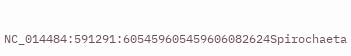NC_014484:591291:605459605459606082624Spirochaeta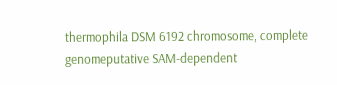thermophila DSM 6192 chromosome, complete genomeputative SAM-dependent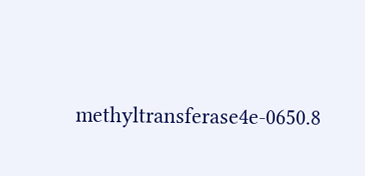methyltransferase4e-0650.8